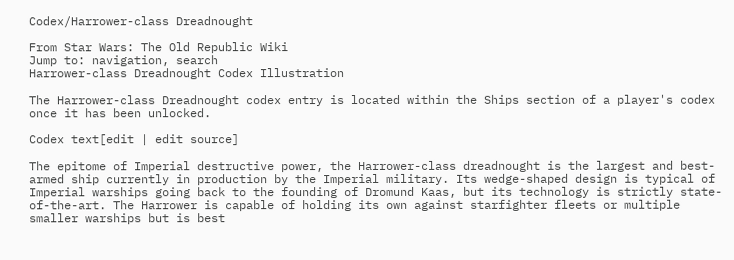Codex/Harrower-class Dreadnought

From Star Wars: The Old Republic Wiki
Jump to: navigation, search
Harrower-class Dreadnought Codex Illustration

The Harrower-class Dreadnought codex entry is located within the Ships section of a player's codex once it has been unlocked.

Codex text[edit | edit source]

The epitome of Imperial destructive power, the Harrower-class dreadnought is the largest and best-armed ship currently in production by the Imperial military. Its wedge-shaped design is typical of Imperial warships going back to the founding of Dromund Kaas, but its technology is strictly state-of-the-art. The Harrower is capable of holding its own against starfighter fleets or multiple smaller warships but is best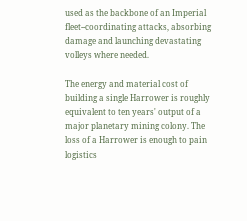used as the backbone of an Imperial fleet--coordinating attacks, absorbing damage and launching devastating volleys where needed.

The energy and material cost of building a single Harrower is roughly equivalent to ten years' output of a major planetary mining colony. The loss of a Harrower is enough to pain logistics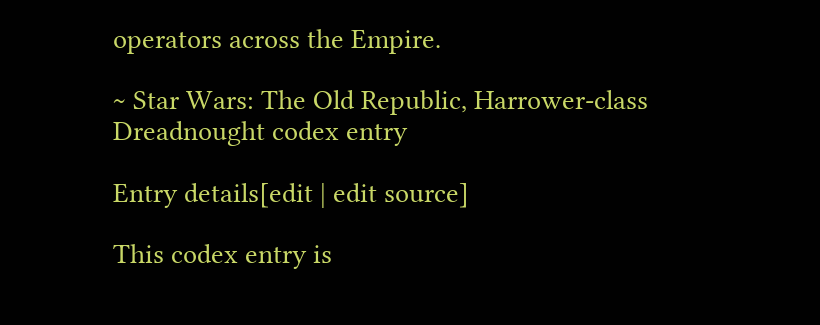operators across the Empire.

~ Star Wars: The Old Republic, Harrower-class Dreadnought codex entry

Entry details[edit | edit source]

This codex entry is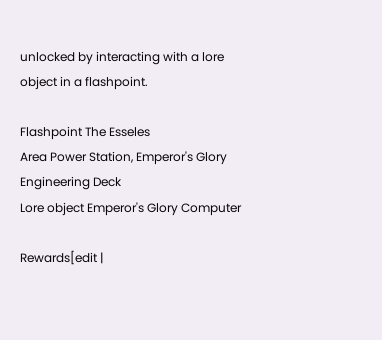unlocked by interacting with a lore object in a flashpoint.

Flashpoint The Esseles
Area Power Station, Emperor's Glory Engineering Deck
Lore object Emperor's Glory Computer

Rewards[edit |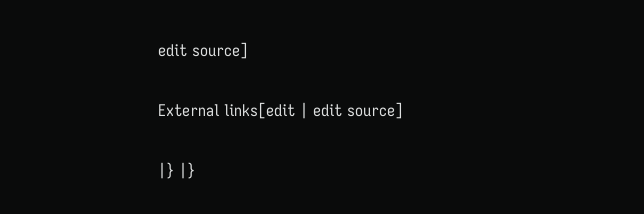edit source]

External links[edit | edit source]

|} |}